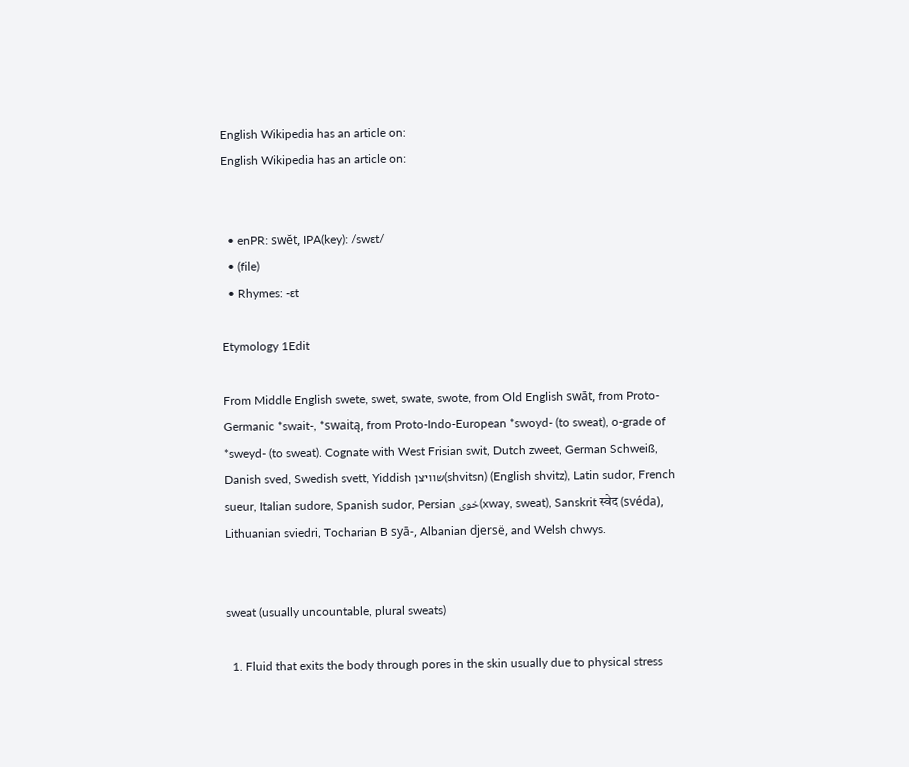English Wikipedia has an article on:
English Wikipedia has an article on:


  • enPR: swĕt, IPA(key): /swɛt/
  • (file)
  • Rhymes: -ɛt

Etymology 1Edit

From Middle English swete, swet, swate, swote, from Old English swāt, from Proto-Germanic *swait-, *swaitą, from Proto-Indo-European *swoyd- (to sweat), o-grade of *sweyd- (to sweat). Cognate with West Frisian swit, Dutch zweet, German Schweiß, Danish sved, Swedish svett, Yiddish שוויצן(shvitsn) (English shvitz), Latin sudor, French sueur, Italian sudore, Spanish sudor, Persian خوی(xway, sweat), Sanskrit स्वेद (svéda), Lithuanian sviedri, Tocharian B syā-, Albanian djersë, and Welsh chwys.


sweat (usually uncountable, plural sweats)

  1. Fluid that exits the body through pores in the skin usually due to physical stress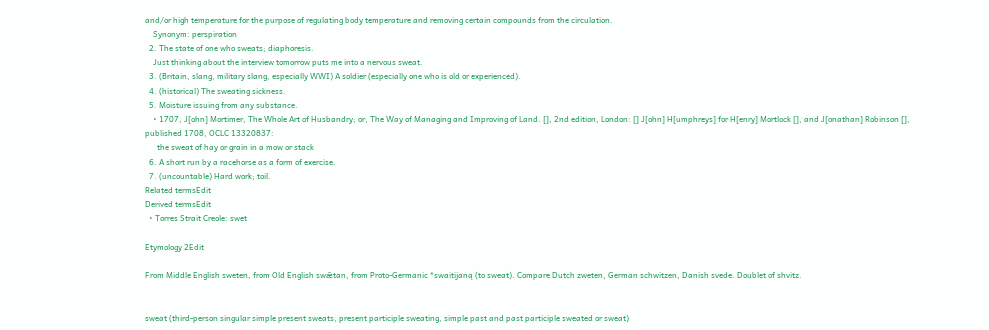and/or high temperature for the purpose of regulating body temperature and removing certain compounds from the circulation.
    Synonym: perspiration
  2. The state of one who sweats; diaphoresis.
    Just thinking about the interview tomorrow puts me into a nervous sweat.
  3. (Britain, slang, military slang, especially WWI) A soldier (especially one who is old or experienced).
  4. (historical) The sweating sickness.
  5. Moisture issuing from any substance.
    • 1707, J[ohn] Mortimer, The Whole Art of Husbandry; or, The Way of Managing and Improving of Land. [], 2nd edition, London: [] J[ohn] H[umphreys] for H[enry] Mortlock [], and J[onathan] Robinson [], published 1708, OCLC 13320837:
      the sweat of hay or grain in a mow or stack
  6. A short run by a racehorse as a form of exercise.
  7. (uncountable) Hard work; toil.
Related termsEdit
Derived termsEdit
  • Torres Strait Creole: swet

Etymology 2Edit

From Middle English sweten, from Old English swǣtan, from Proto-Germanic *swaitijaną (to sweat). Compare Dutch zweten, German schwitzen, Danish svede. Doublet of shvitz.


sweat (third-person singular simple present sweats, present participle sweating, simple past and past participle sweated or sweat)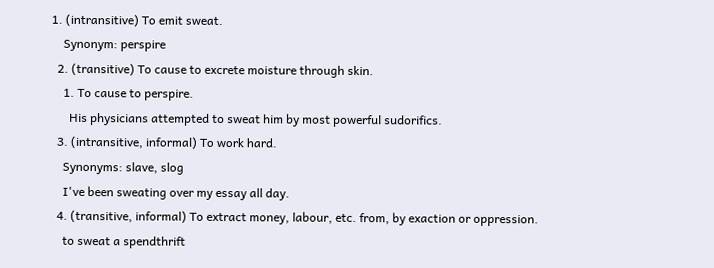1. (intransitive) To emit sweat.
    Synonym: perspire
  2. (transitive) To cause to excrete moisture through skin.
    1. To cause to perspire.
      His physicians attempted to sweat him by most powerful sudorifics.
  3. (intransitive, informal) To work hard.
    Synonyms: slave, slog
    I've been sweating over my essay all day.
  4. (transitive, informal) To extract money, labour, etc. from, by exaction or oppression.
    to sweat a spendthrift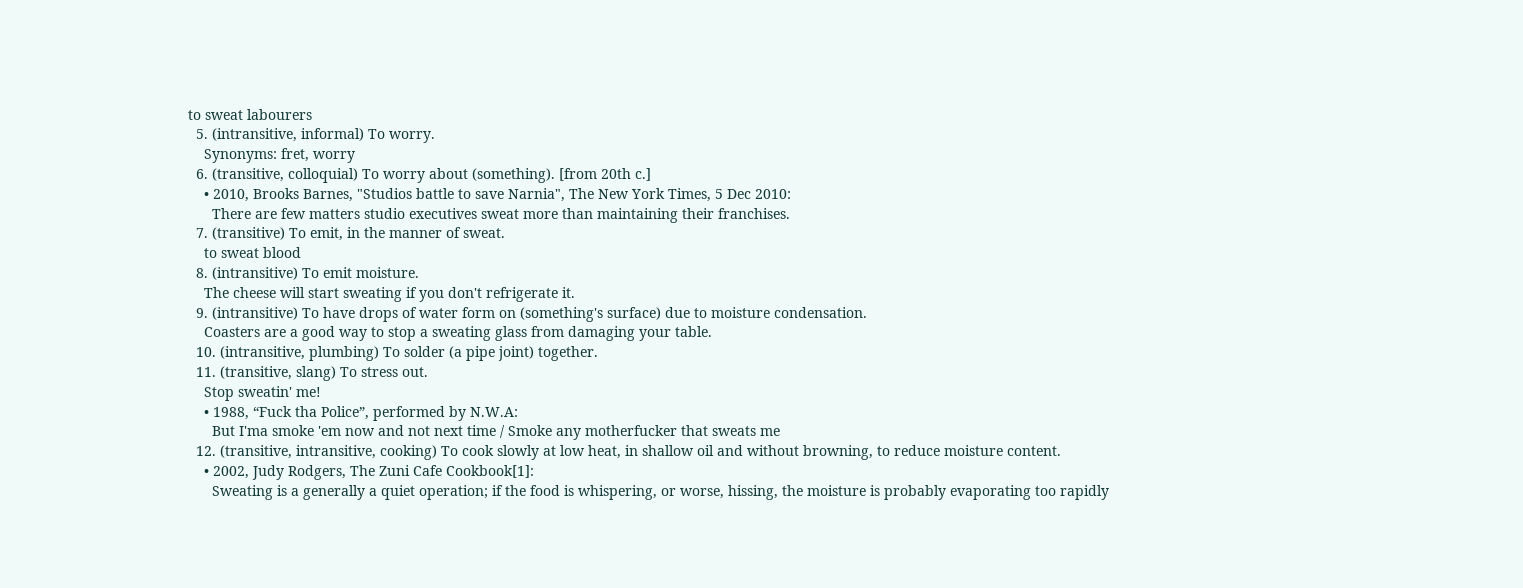to sweat labourers
  5. (intransitive, informal) To worry.
    Synonyms: fret, worry
  6. (transitive, colloquial) To worry about (something). [from 20th c.]
    • 2010, Brooks Barnes, "Studios battle to save Narnia", The New York Times, 5 Dec 2010:
      There are few matters studio executives sweat more than maintaining their franchises.
  7. (transitive) To emit, in the manner of sweat.
    to sweat blood
  8. (intransitive) To emit moisture.
    The cheese will start sweating if you don't refrigerate it.
  9. (intransitive) To have drops of water form on (something's surface) due to moisture condensation.
    Coasters are a good way to stop a sweating glass from damaging your table.
  10. (intransitive, plumbing) To solder (a pipe joint) together.
  11. (transitive, slang) To stress out.
    Stop sweatin' me!
    • 1988, “Fuck tha Police”, performed by N.W.A:
      But I'ma smoke 'em now and not next time / Smoke any motherfucker that sweats me
  12. (transitive, intransitive, cooking) To cook slowly at low heat, in shallow oil and without browning, to reduce moisture content.
    • 2002, Judy Rodgers, The Zuni Cafe Cookbook[1]:
      Sweating is a generally a quiet operation; if the food is whispering, or worse, hissing, the moisture is probably evaporating too rapidly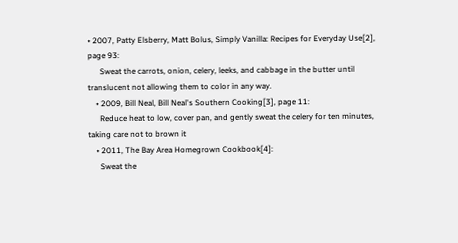• 2007, Patty Elsberry, Matt Bolus, Simply Vanilla: Recipes for Everyday Use[2], page 93:
      Sweat the carrots, onion, celery, leeks, and cabbage in the butter until translucent not allowing them to color in any way.
    • 2009, Bill Neal, Bill Neal's Southern Cooking[3], page 11:
      Reduce heat to low, cover pan, and gently sweat the celery for ten minutes, taking care not to brown it
    • 2011, The Bay Area Homegrown Cookbook[4]:
      Sweat the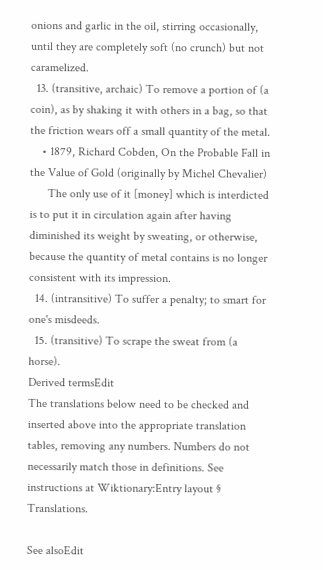onions and garlic in the oil, stirring occasionally, until they are completely soft (no crunch) but not caramelized.
  13. (transitive, archaic) To remove a portion of (a coin), as by shaking it with others in a bag, so that the friction wears off a small quantity of the metal.
    • 1879, Richard Cobden, On the Probable Fall in the Value of Gold (originally by Michel Chevalier)
      The only use of it [money] which is interdicted is to put it in circulation again after having diminished its weight by sweating, or otherwise, because the quantity of metal contains is no longer consistent with its impression.
  14. (intransitive) To suffer a penalty; to smart for one's misdeeds.
  15. (transitive) To scrape the sweat from (a horse).
Derived termsEdit
The translations below need to be checked and inserted above into the appropriate translation tables, removing any numbers. Numbers do not necessarily match those in definitions. See instructions at Wiktionary:Entry layout § Translations.

See alsoEdit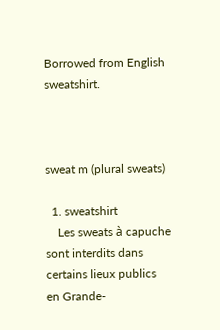Borrowed from English sweatshirt.



sweat m (plural sweats)

  1. sweatshirt
    Les sweats à capuche sont interdits dans certains lieux publics en Grande-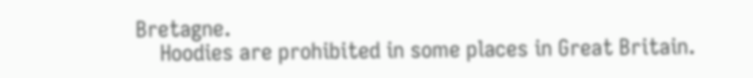Bretagne.
    Hoodies are prohibited in some places in Great Britain.